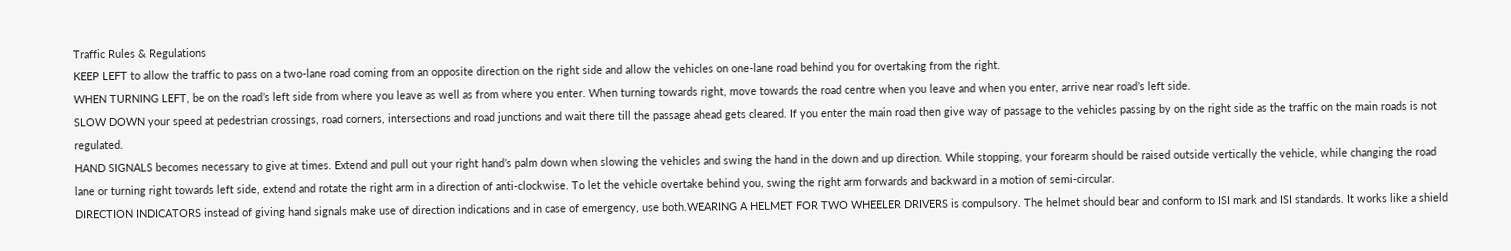Traffic Rules & Regulations
KEEP LEFT to allow the traffic to pass on a two-lane road coming from an opposite direction on the right side and allow the vehicles on one-lane road behind you for overtaking from the right.
WHEN TURNING LEFT, be on the road’s left side from where you leave as well as from where you enter. When turning towards right, move towards the road centre when you leave and when you enter, arrive near road’s left side.
SLOW DOWN your speed at pedestrian crossings, road corners, intersections and road junctions and wait there till the passage ahead gets cleared. If you enter the main road then give way of passage to the vehicles passing by on the right side as the traffic on the main roads is not regulated.
HAND SIGNALS becomes necessary to give at times. Extend and pull out your right hand’s palm down when slowing the vehicles and swing the hand in the down and up direction. While stopping, your forearm should be raised outside vertically the vehicle, while changing the road lane or turning right towards left side, extend and rotate the right arm in a direction of anti-clockwise. To let the vehicle overtake behind you, swing the right arm forwards and backward in a motion of semi-circular.
DIRECTION INDICATORS instead of giving hand signals make use of direction indications and in case of emergency, use both.WEARING A HELMET FOR TWO WHEELER DRIVERS is compulsory. The helmet should bear and conform to ISI mark and ISI standards. It works like a shield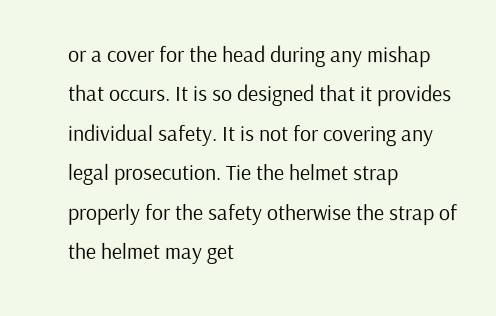or a cover for the head during any mishap that occurs. It is so designed that it provides individual safety. It is not for covering any legal prosecution. Tie the helmet strap properly for the safety otherwise the strap of the helmet may get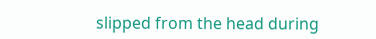slipped from the head during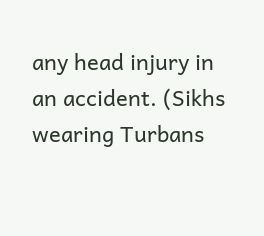any head injury in an accident. (Sikhs wearing Turbans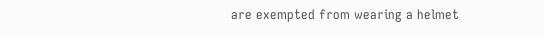are exempted from wearing a helmet